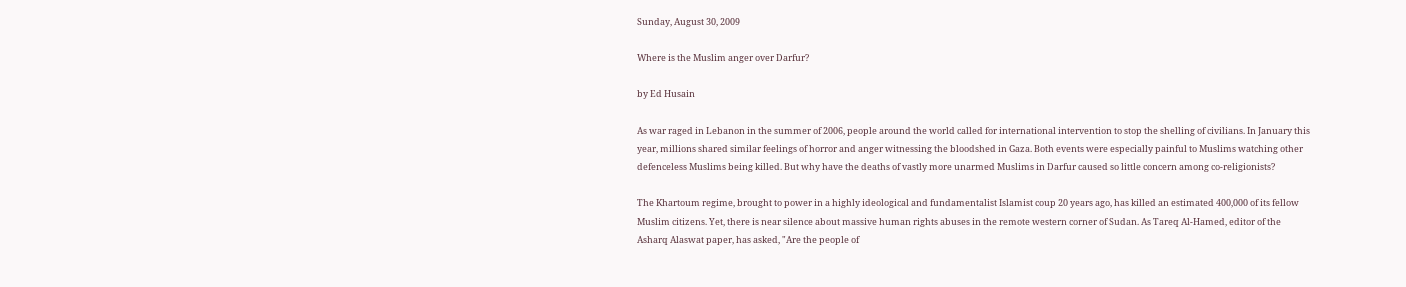Sunday, August 30, 2009

Where is the Muslim anger over Darfur?

by Ed Husain

As war raged in Lebanon in the summer of 2006, people around the world called for international intervention to stop the shelling of civilians. In January this year, millions shared similar feelings of horror and anger witnessing the bloodshed in Gaza. Both events were especially painful to Muslims watching other defenceless Muslims being killed. But why have the deaths of vastly more unarmed Muslims in Darfur caused so little concern among co-religionists?

The Khartoum regime, brought to power in a highly ideological and fundamentalist Islamist coup 20 years ago, has killed an estimated 400,000 of its fellow Muslim citizens. Yet, there is near silence about massive human rights abuses in the remote western corner of Sudan. As Tareq Al-Hamed, editor of the Asharq Alaswat paper, has asked, "Are the people of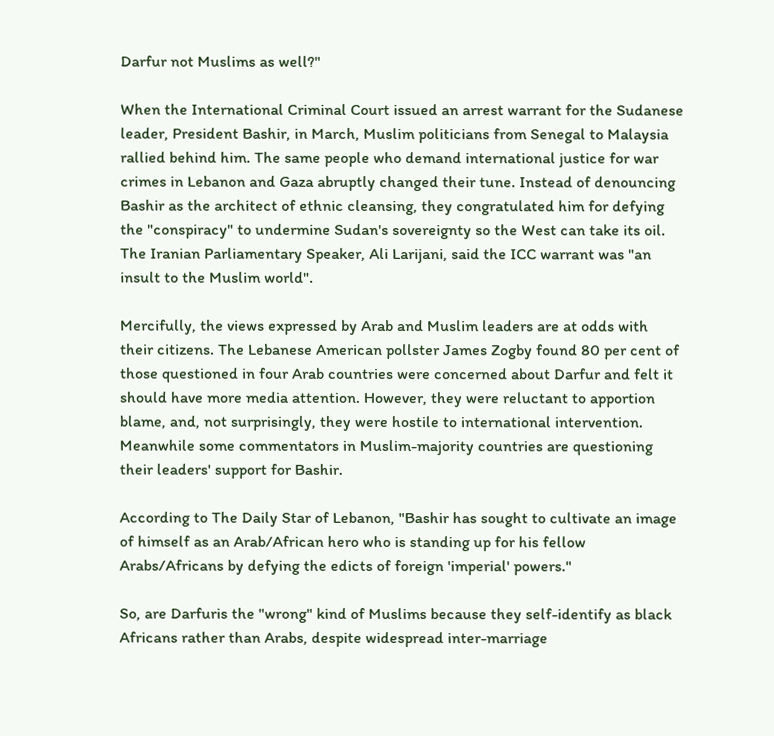Darfur not Muslims as well?"

When the International Criminal Court issued an arrest warrant for the Sudanese leader, President Bashir, in March, Muslim politicians from Senegal to Malaysia rallied behind him. The same people who demand international justice for war crimes in Lebanon and Gaza abruptly changed their tune. Instead of denouncing Bashir as the architect of ethnic cleansing, they congratulated him for defying the "conspiracy" to undermine Sudan's sovereignty so the West can take its oil. The Iranian Parliamentary Speaker, Ali Larijani, said the ICC warrant was "an insult to the Muslim world".

Mercifully, the views expressed by Arab and Muslim leaders are at odds with their citizens. The Lebanese American pollster James Zogby found 80 per cent of those questioned in four Arab countries were concerned about Darfur and felt it should have more media attention. However, they were reluctant to apportion blame, and, not surprisingly, they were hostile to international intervention. Meanwhile some commentators in Muslim-majority countries are questioning their leaders' support for Bashir.

According to The Daily Star of Lebanon, "Bashir has sought to cultivate an image of himself as an Arab/African hero who is standing up for his fellow Arabs/Africans by defying the edicts of foreign 'imperial' powers."

So, are Darfuris the "wrong" kind of Muslims because they self-identify as black Africans rather than Arabs, despite widespread inter-marriage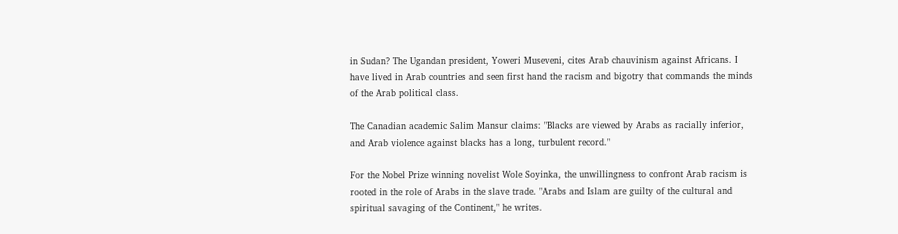in Sudan? The Ugandan president, Yoweri Museveni, cites Arab chauvinism against Africans. I have lived in Arab countries and seen first hand the racism and bigotry that commands the minds of the Arab political class.

The Canadian academic Salim Mansur claims: "Blacks are viewed by Arabs as racially inferior, and Arab violence against blacks has a long, turbulent record."

For the Nobel Prize winning novelist Wole Soyinka, the unwillingness to confront Arab racism is rooted in the role of Arabs in the slave trade. "Arabs and Islam are guilty of the cultural and spiritual savaging of the Continent," he writes.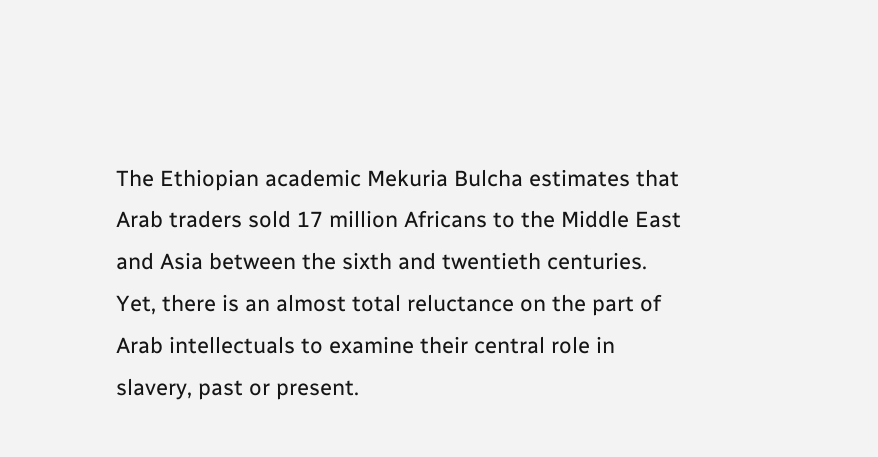The Ethiopian academic Mekuria Bulcha estimates that Arab traders sold 17 million Africans to the Middle East and Asia between the sixth and twentieth centuries. Yet, there is an almost total reluctance on the part of Arab intellectuals to examine their central role in slavery, past or present.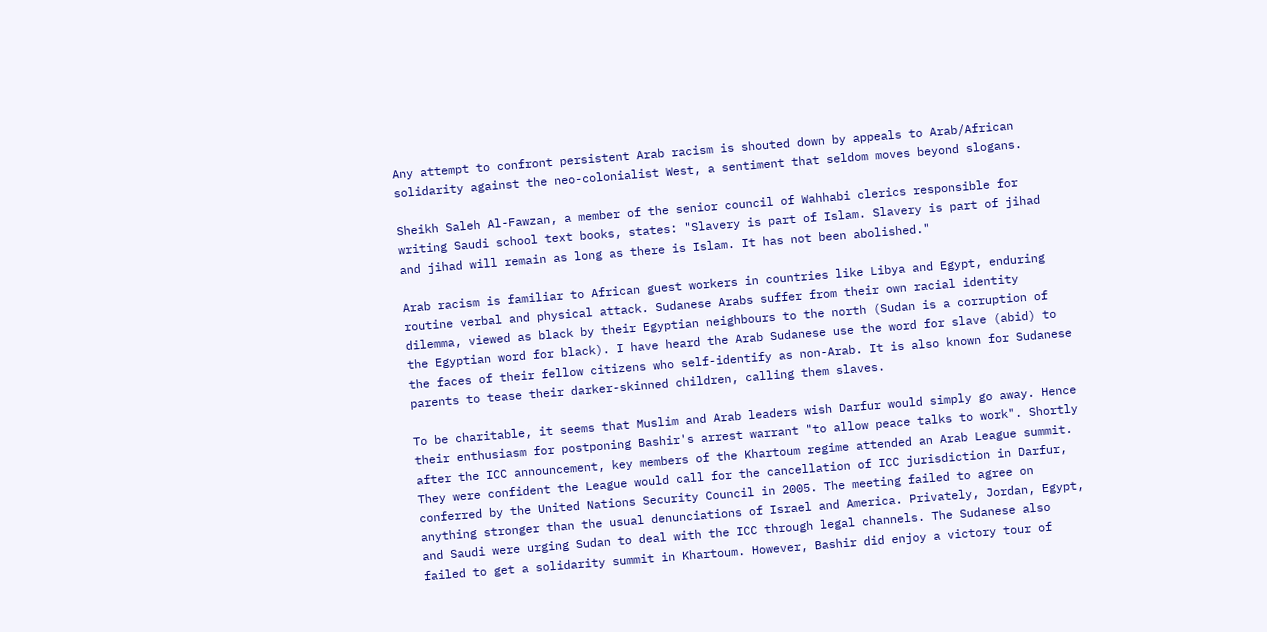Any attempt to confront persistent Arab racism is shouted down by appeals to Arab/African solidarity against the neo-colonialist West, a sentiment that seldom moves beyond slogans.

Sheikh Saleh Al-Fawzan, a member of the senior council of Wahhabi clerics responsible for writing Saudi school text books, states: "Slavery is part of Islam. Slavery is part of jihad and jihad will remain as long as there is Islam. It has not been abolished."

Arab racism is familiar to African guest workers in countries like Libya and Egypt, enduring routine verbal and physical attack. Sudanese Arabs suffer from their own racial identity dilemma, viewed as black by their Egyptian neighbours to the north (Sudan is a corruption of the Egyptian word for black). I have heard the Arab Sudanese use the word for slave (abid) to the faces of their fellow citizens who self-identify as non-Arab. It is also known for Sudanese parents to tease their darker-skinned children, calling them slaves.

To be charitable, it seems that Muslim and Arab leaders wish Darfur would simply go away. Hence their enthusiasm for postponing Bashir's arrest warrant "to allow peace talks to work". Shortly after the ICC announcement, key members of the Khartoum regime attended an Arab League summit. They were confident the League would call for the cancellation of ICC jurisdiction in Darfur, conferred by the United Nations Security Council in 2005. The meeting failed to agree on anything stronger than the usual denunciations of Israel and America. Privately, Jordan, Egypt, and Saudi were urging Sudan to deal with the ICC through legal channels. The Sudanese also failed to get a solidarity summit in Khartoum. However, Bashir did enjoy a victory tour of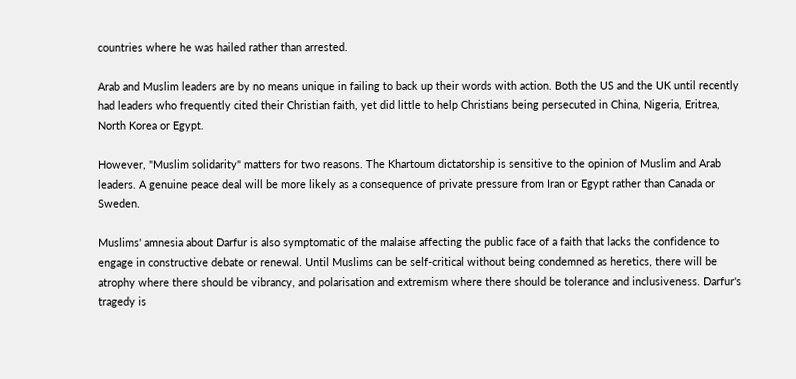countries where he was hailed rather than arrested.

Arab and Muslim leaders are by no means unique in failing to back up their words with action. Both the US and the UK until recently had leaders who frequently cited their Christian faith, yet did little to help Christians being persecuted in China, Nigeria, Eritrea, North Korea or Egypt.

However, "Muslim solidarity" matters for two reasons. The Khartoum dictatorship is sensitive to the opinion of Muslim and Arab leaders. A genuine peace deal will be more likely as a consequence of private pressure from Iran or Egypt rather than Canada or Sweden.

Muslims' amnesia about Darfur is also symptomatic of the malaise affecting the public face of a faith that lacks the confidence to engage in constructive debate or renewal. Until Muslims can be self-critical without being condemned as heretics, there will be atrophy where there should be vibrancy, and polarisation and extremism where there should be tolerance and inclusiveness. Darfur's tragedy is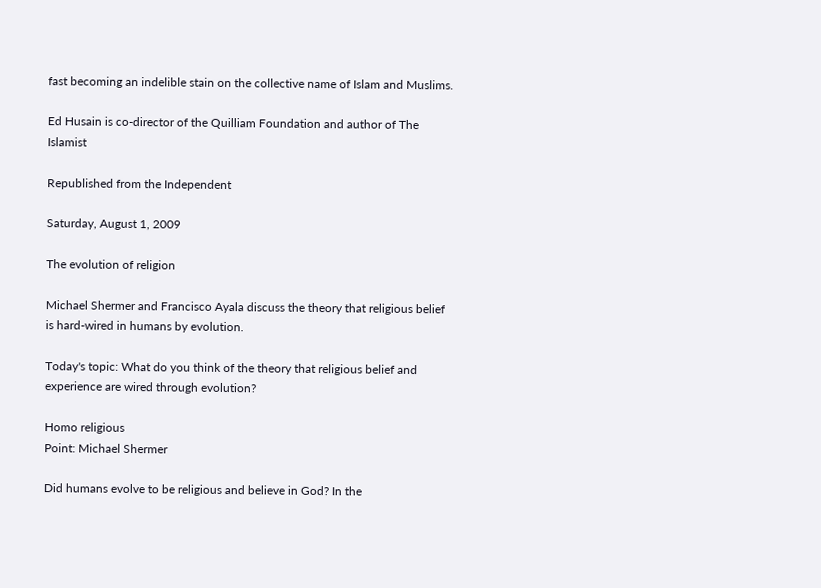fast becoming an indelible stain on the collective name of Islam and Muslims.

Ed Husain is co-director of the Quilliam Foundation and author of The Islamist

Republished from the Independent

Saturday, August 1, 2009

The evolution of religion

Michael Shermer and Francisco Ayala discuss the theory that religious belief is hard-wired in humans by evolution.

Today's topic: What do you think of the theory that religious belief and experience are wired through evolution?

Homo religious
Point: Michael Shermer

Did humans evolve to be religious and believe in God? In the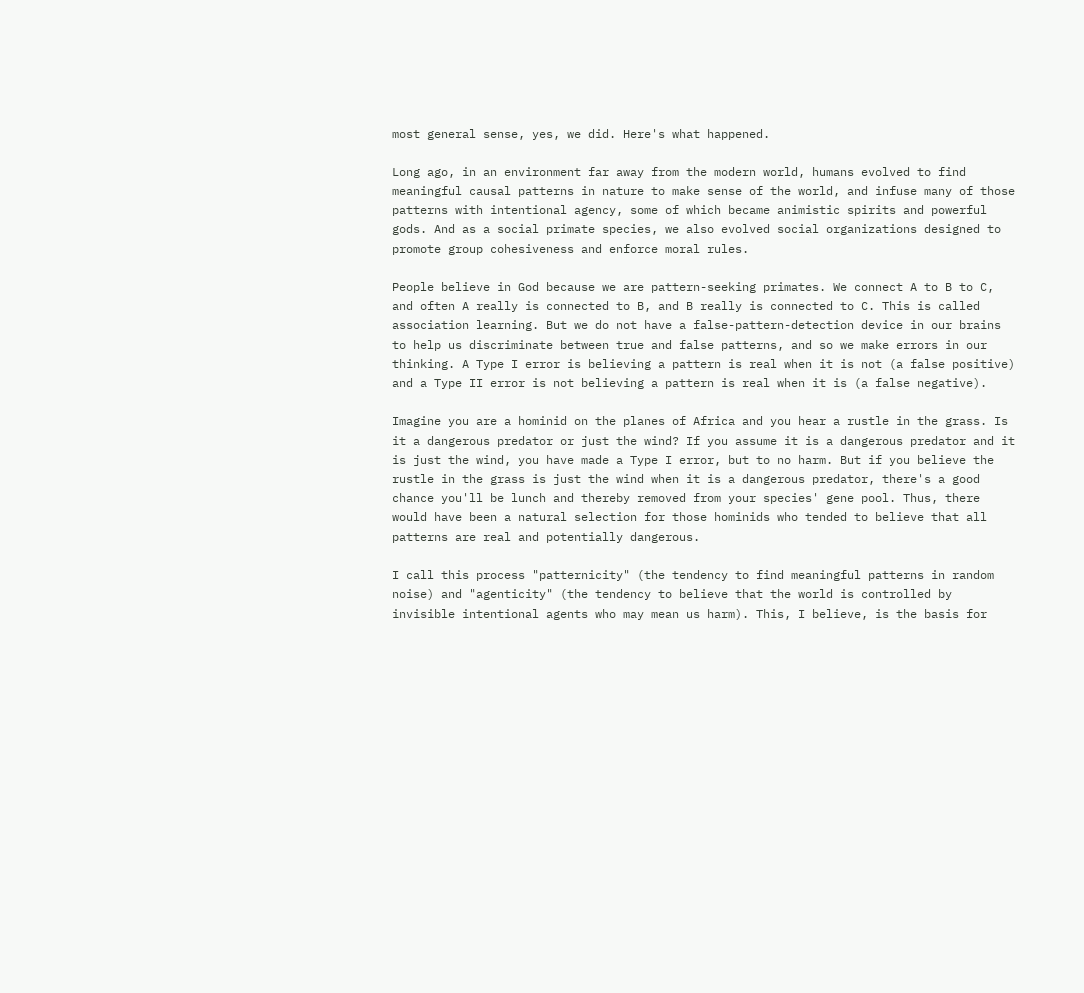most general sense, yes, we did. Here's what happened.

Long ago, in an environment far away from the modern world, humans evolved to find meaningful causal patterns in nature to make sense of the world, and infuse many of those patterns with intentional agency, some of which became animistic spirits and powerful gods. And as a social primate species, we also evolved social organizations designed to promote group cohesiveness and enforce moral rules.

People believe in God because we are pattern-seeking primates. We connect A to B to C, and often A really is connected to B, and B really is connected to C. This is called association learning. But we do not have a false-pattern-detection device in our brains to help us discriminate between true and false patterns, and so we make errors in our thinking. A Type I error is believing a pattern is real when it is not (a false positive) and a Type II error is not believing a pattern is real when it is (a false negative).

Imagine you are a hominid on the planes of Africa and you hear a rustle in the grass. Is it a dangerous predator or just the wind? If you assume it is a dangerous predator and it is just the wind, you have made a Type I error, but to no harm. But if you believe the rustle in the grass is just the wind when it is a dangerous predator, there's a good chance you'll be lunch and thereby removed from your species' gene pool. Thus, there would have been a natural selection for those hominids who tended to believe that all patterns are real and potentially dangerous.

I call this process "patternicity" (the tendency to find meaningful patterns in random noise) and "agenticity" (the tendency to believe that the world is controlled by invisible intentional agents who may mean us harm). This, I believe, is the basis for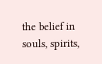the belief in souls, spirits,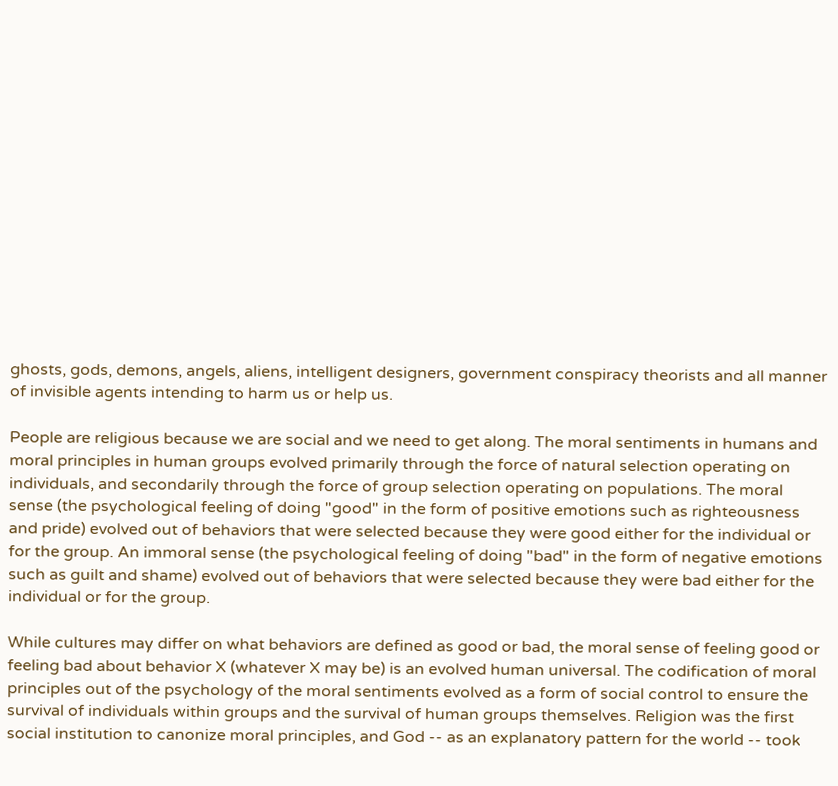ghosts, gods, demons, angels, aliens, intelligent designers, government conspiracy theorists and all manner of invisible agents intending to harm us or help us.

People are religious because we are social and we need to get along. The moral sentiments in humans and moral principles in human groups evolved primarily through the force of natural selection operating on individuals, and secondarily through the force of group selection operating on populations. The moral sense (the psychological feeling of doing "good" in the form of positive emotions such as righteousness and pride) evolved out of behaviors that were selected because they were good either for the individual or for the group. An immoral sense (the psychological feeling of doing "bad" in the form of negative emotions such as guilt and shame) evolved out of behaviors that were selected because they were bad either for the individual or for the group.

While cultures may differ on what behaviors are defined as good or bad, the moral sense of feeling good or feeling bad about behavior X (whatever X may be) is an evolved human universal. The codification of moral principles out of the psychology of the moral sentiments evolved as a form of social control to ensure the survival of individuals within groups and the survival of human groups themselves. Religion was the first social institution to canonize moral principles, and God -- as an explanatory pattern for the world -- took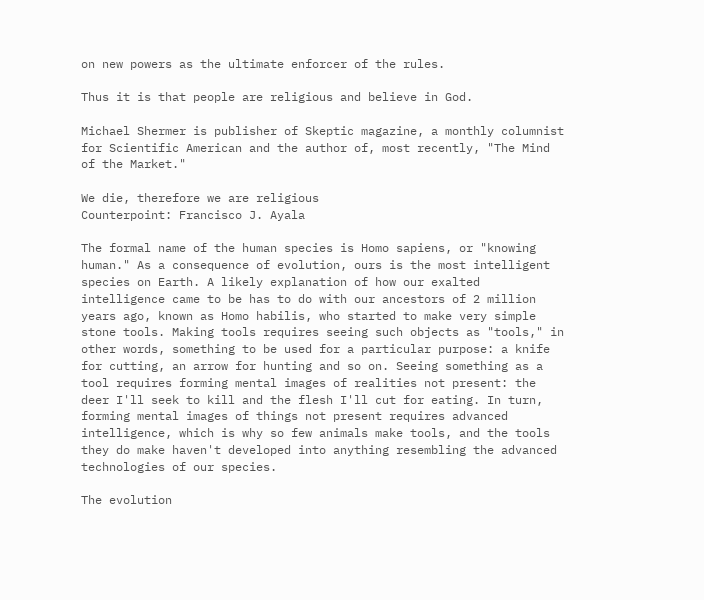on new powers as the ultimate enforcer of the rules.

Thus it is that people are religious and believe in God.

Michael Shermer is publisher of Skeptic magazine, a monthly columnist for Scientific American and the author of, most recently, "The Mind of the Market."

We die, therefore we are religious
Counterpoint: Francisco J. Ayala

The formal name of the human species is Homo sapiens, or "knowing human." As a consequence of evolution, ours is the most intelligent species on Earth. A likely explanation of how our exalted intelligence came to be has to do with our ancestors of 2 million years ago, known as Homo habilis, who started to make very simple stone tools. Making tools requires seeing such objects as "tools," in other words, something to be used for a particular purpose: a knife for cutting, an arrow for hunting and so on. Seeing something as a tool requires forming mental images of realities not present: the deer I'll seek to kill and the flesh I'll cut for eating. In turn, forming mental images of things not present requires advanced intelligence, which is why so few animals make tools, and the tools they do make haven't developed into anything resembling the advanced technologies of our species.

The evolution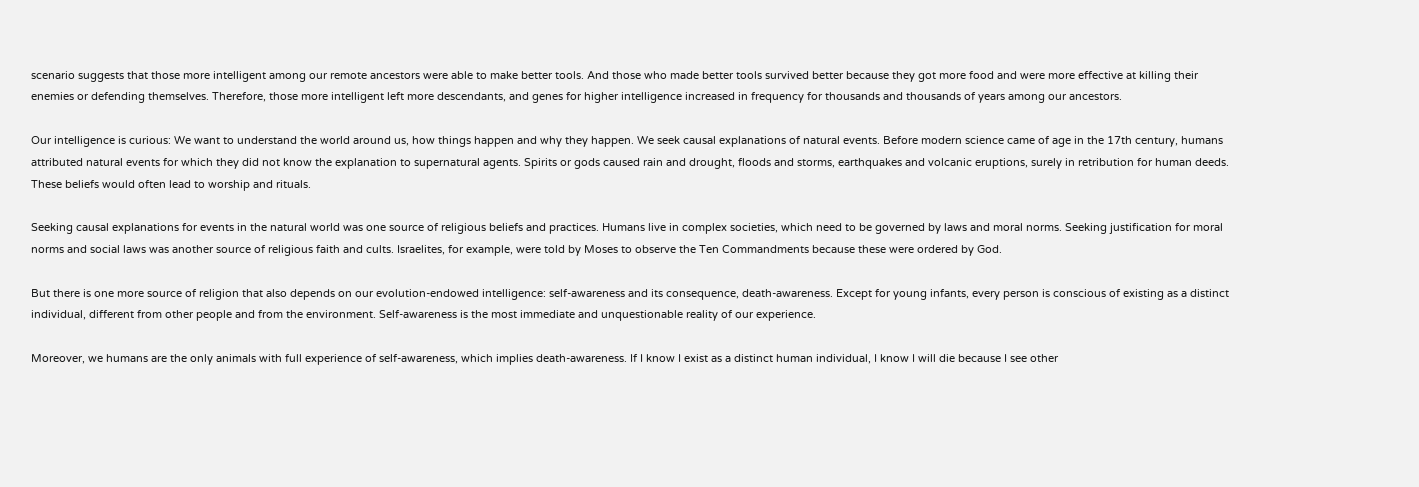scenario suggests that those more intelligent among our remote ancestors were able to make better tools. And those who made better tools survived better because they got more food and were more effective at killing their enemies or defending themselves. Therefore, those more intelligent left more descendants, and genes for higher intelligence increased in frequency for thousands and thousands of years among our ancestors.

Our intelligence is curious: We want to understand the world around us, how things happen and why they happen. We seek causal explanations of natural events. Before modern science came of age in the 17th century, humans attributed natural events for which they did not know the explanation to supernatural agents. Spirits or gods caused rain and drought, floods and storms, earthquakes and volcanic eruptions, surely in retribution for human deeds. These beliefs would often lead to worship and rituals.

Seeking causal explanations for events in the natural world was one source of religious beliefs and practices. Humans live in complex societies, which need to be governed by laws and moral norms. Seeking justification for moral norms and social laws was another source of religious faith and cults. Israelites, for example, were told by Moses to observe the Ten Commandments because these were ordered by God.

But there is one more source of religion that also depends on our evolution-endowed intelligence: self-awareness and its consequence, death-awareness. Except for young infants, every person is conscious of existing as a distinct individual, different from other people and from the environment. Self-awareness is the most immediate and unquestionable reality of our experience.

Moreover, we humans are the only animals with full experience of self-awareness, which implies death-awareness. If I know I exist as a distinct human individual, I know I will die because I see other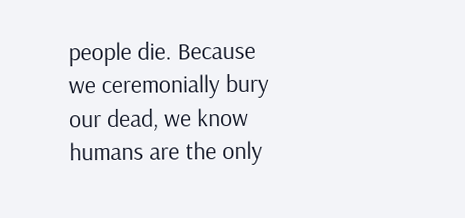people die. Because we ceremonially bury our dead, we know humans are the only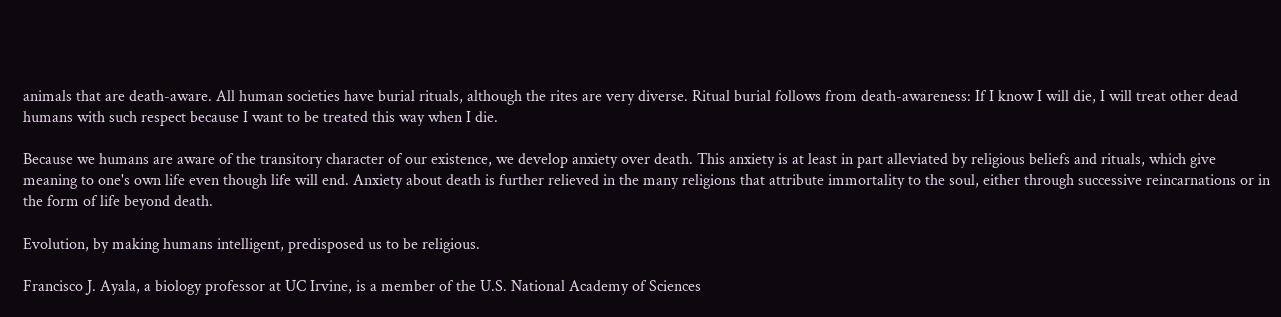animals that are death-aware. All human societies have burial rituals, although the rites are very diverse. Ritual burial follows from death-awareness: If I know I will die, I will treat other dead humans with such respect because I want to be treated this way when I die.

Because we humans are aware of the transitory character of our existence, we develop anxiety over death. This anxiety is at least in part alleviated by religious beliefs and rituals, which give meaning to one's own life even though life will end. Anxiety about death is further relieved in the many religions that attribute immortality to the soul, either through successive reincarnations or in the form of life beyond death.

Evolution, by making humans intelligent, predisposed us to be religious.

Francisco J. Ayala, a biology professor at UC Irvine, is a member of the U.S. National Academy of Sciences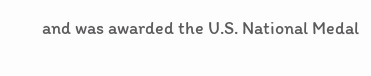and was awarded the U.S. National Medal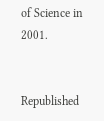of Science in 2001.


Republished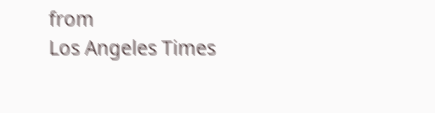from
Los Angeles Times